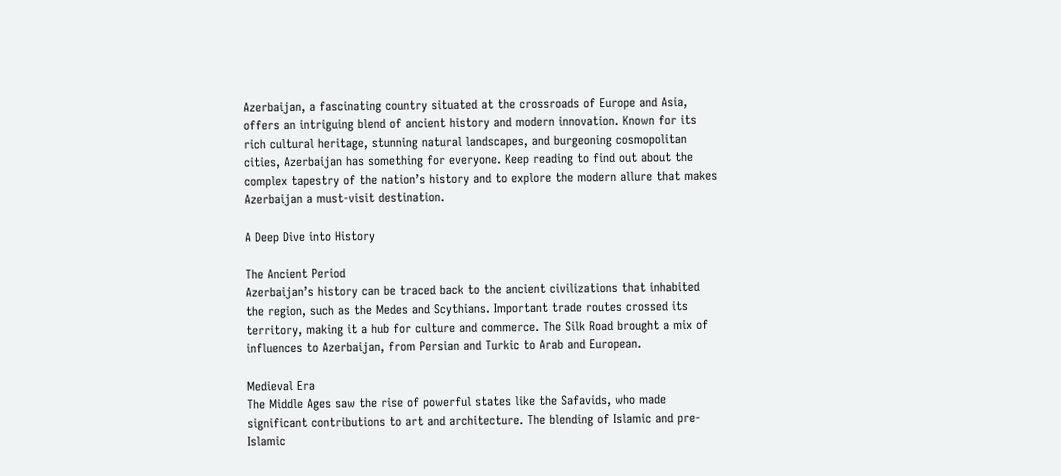Azerbaijan, a fascinating country situated at the crossroads of Europe and Asia, offers an intriguing blend of ancient history and modern innovation. Known for its rich cultural heritage, stunning natural landscapes, and burgeoning cosmopolitan cities, Azerbaijan has something for everyone. Keep reading to find out about the complex tapestry of the nation’s history and to explore the modern allure that makes Azerbaijan a must-visit destination.

A Deep Dive into History

The Ancient Period
Azerbaijan’s history can be traced back to the ancient civilizations that inhabited the region, such as the Medes and Scythians. Important trade routes crossed its territory, making it a hub for culture and commerce. The Silk Road brought a mix of influences to Azerbaijan, from Persian and Turkic to Arab and European.

Medieval Era
The Middle Ages saw the rise of powerful states like the Safavids, who made significant contributions to art and architecture. The blending of Islamic and pre-Islamic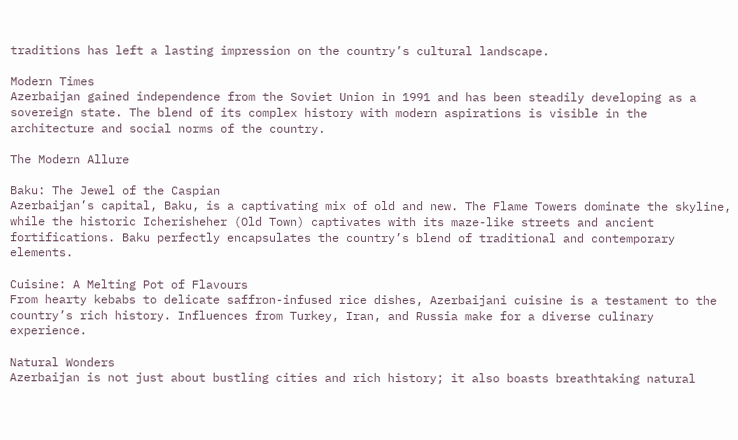traditions has left a lasting impression on the country’s cultural landscape.

Modern Times
Azerbaijan gained independence from the Soviet Union in 1991 and has been steadily developing as a sovereign state. The blend of its complex history with modern aspirations is visible in the architecture and social norms of the country.

The Modern Allure

Baku: The Jewel of the Caspian
Azerbaijan’s capital, Baku, is a captivating mix of old and new. The Flame Towers dominate the skyline, while the historic Icherisheher (Old Town) captivates with its maze-like streets and ancient fortifications. Baku perfectly encapsulates the country’s blend of traditional and contemporary elements.

Cuisine: A Melting Pot of Flavours
From hearty kebabs to delicate saffron-infused rice dishes, Azerbaijani cuisine is a testament to the country’s rich history. Influences from Turkey, Iran, and Russia make for a diverse culinary experience.

Natural Wonders
Azerbaijan is not just about bustling cities and rich history; it also boasts breathtaking natural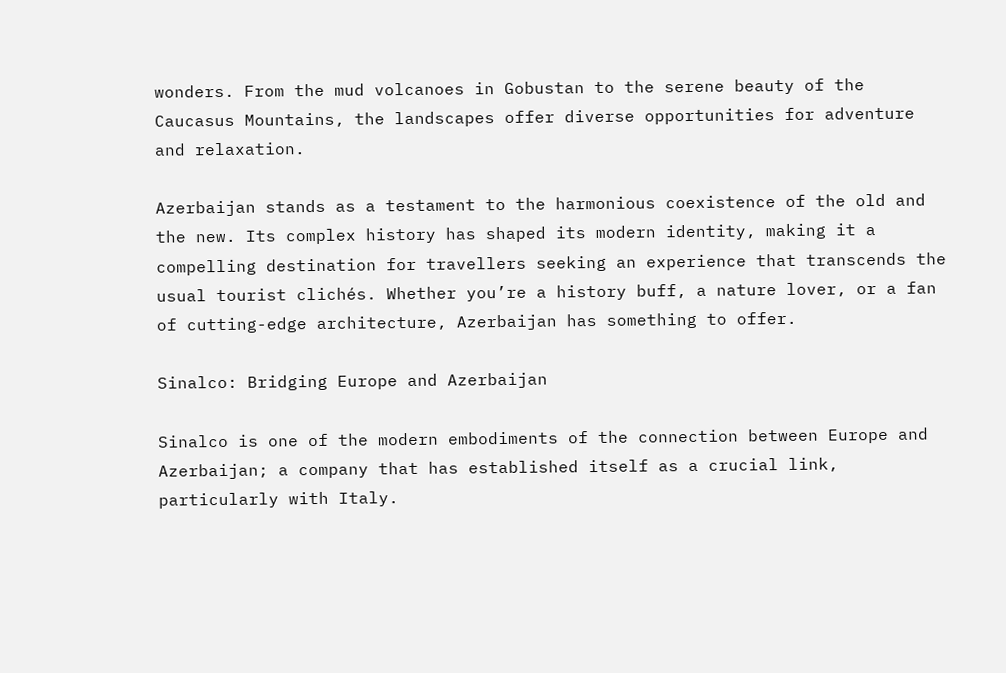wonders. From the mud volcanoes in Gobustan to the serene beauty of the Caucasus Mountains, the landscapes offer diverse opportunities for adventure and relaxation.

Azerbaijan stands as a testament to the harmonious coexistence of the old and the new. Its complex history has shaped its modern identity, making it a compelling destination for travellers seeking an experience that transcends the usual tourist clichés. Whether you’re a history buff, a nature lover, or a fan of cutting-edge architecture, Azerbaijan has something to offer.

Sinalco: Bridging Europe and Azerbaijan

Sinalco is one of the modern embodiments of the connection between Europe and Azerbaijan; a company that has established itself as a crucial link, particularly with Italy.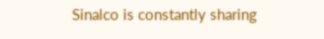Sinalco is constantly sharing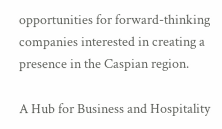opportunities for forward-thinking companies interested in creating a presence in the Caspian region.

A Hub for Business and Hospitality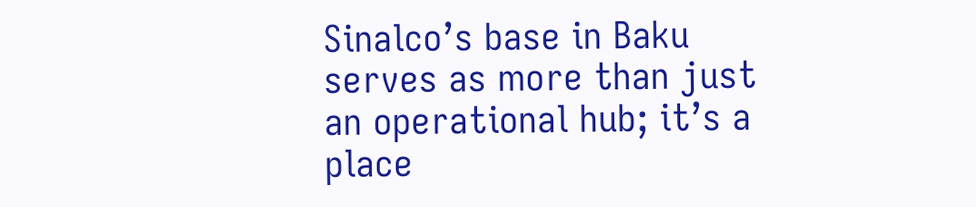Sinalco’s base in Baku serves as more than just an operational hub; it’s a place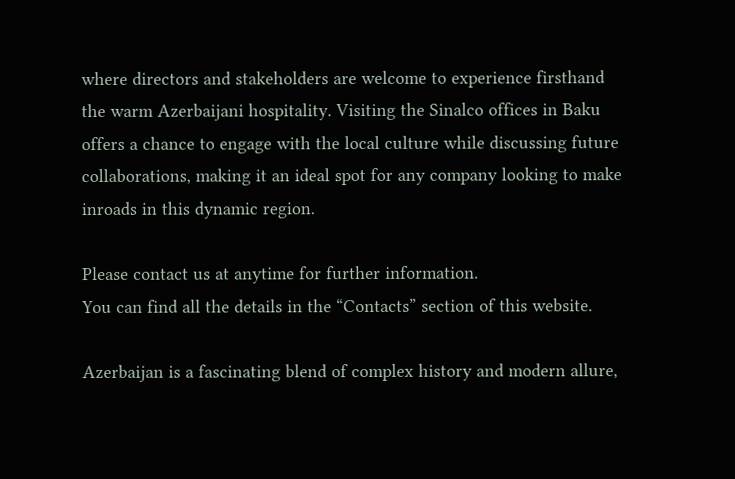where directors and stakeholders are welcome to experience firsthand the warm Azerbaijani hospitality. Visiting the Sinalco offices in Baku offers a chance to engage with the local culture while discussing future collaborations, making it an ideal spot for any company looking to make inroads in this dynamic region.

Please contact us at anytime for further information.
You can find all the details in the “Contacts” section of this website.

Azerbaijan is a fascinating blend of complex history and modern allure,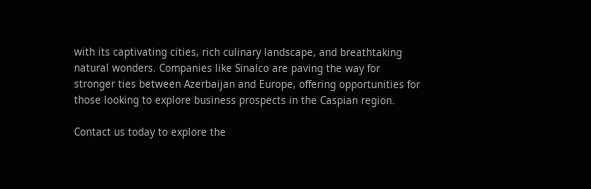with its captivating cities, rich culinary landscape, and breathtaking natural wonders. Companies like Sinalco are paving the way for stronger ties between Azerbaijan and Europe, offering opportunities for those looking to explore business prospects in the Caspian region.

Contact us today to explore the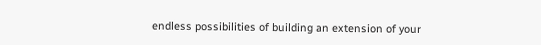endless possibilities of building an extension of your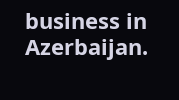business in Azerbaijan.